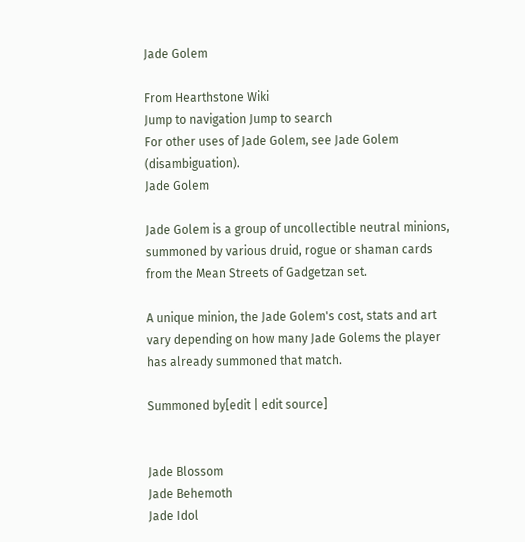Jade Golem

From Hearthstone Wiki
Jump to navigation Jump to search
For other uses of Jade Golem, see Jade Golem (disambiguation).
Jade Golem

Jade Golem is a group of uncollectible neutral minions, summoned by various druid, rogue or shaman cards from the Mean Streets of Gadgetzan set.

A unique minion, the Jade Golem's cost, stats and art vary depending on how many Jade Golems the player has already summoned that match.

Summoned by[edit | edit source]


Jade Blossom
Jade Behemoth
Jade Idol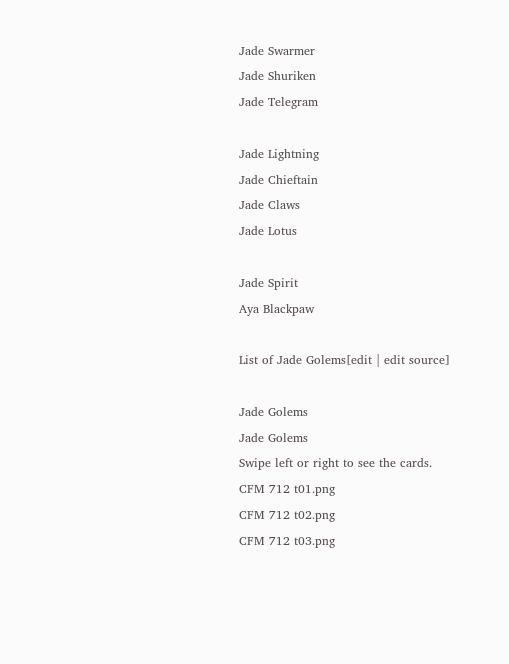Jade Swarmer
Jade Shuriken
Jade Telegram

Jade Lightning
Jade Chieftain
Jade Claws
Jade Lotus

Jade Spirit
Aya Blackpaw

List of Jade Golems[edit | edit source]

Jade Golems
Jade Golems
Swipe left or right to see the cards.
CFM 712 t01.png
CFM 712 t02.png
CFM 712 t03.png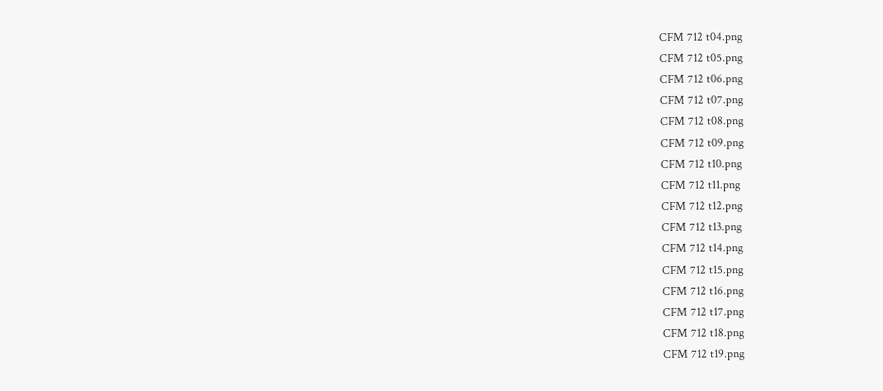CFM 712 t04.png
CFM 712 t05.png
CFM 712 t06.png
CFM 712 t07.png
CFM 712 t08.png
CFM 712 t09.png
CFM 712 t10.png
CFM 712 t11.png
CFM 712 t12.png
CFM 712 t13.png
CFM 712 t14.png
CFM 712 t15.png
CFM 712 t16.png
CFM 712 t17.png
CFM 712 t18.png
CFM 712 t19.png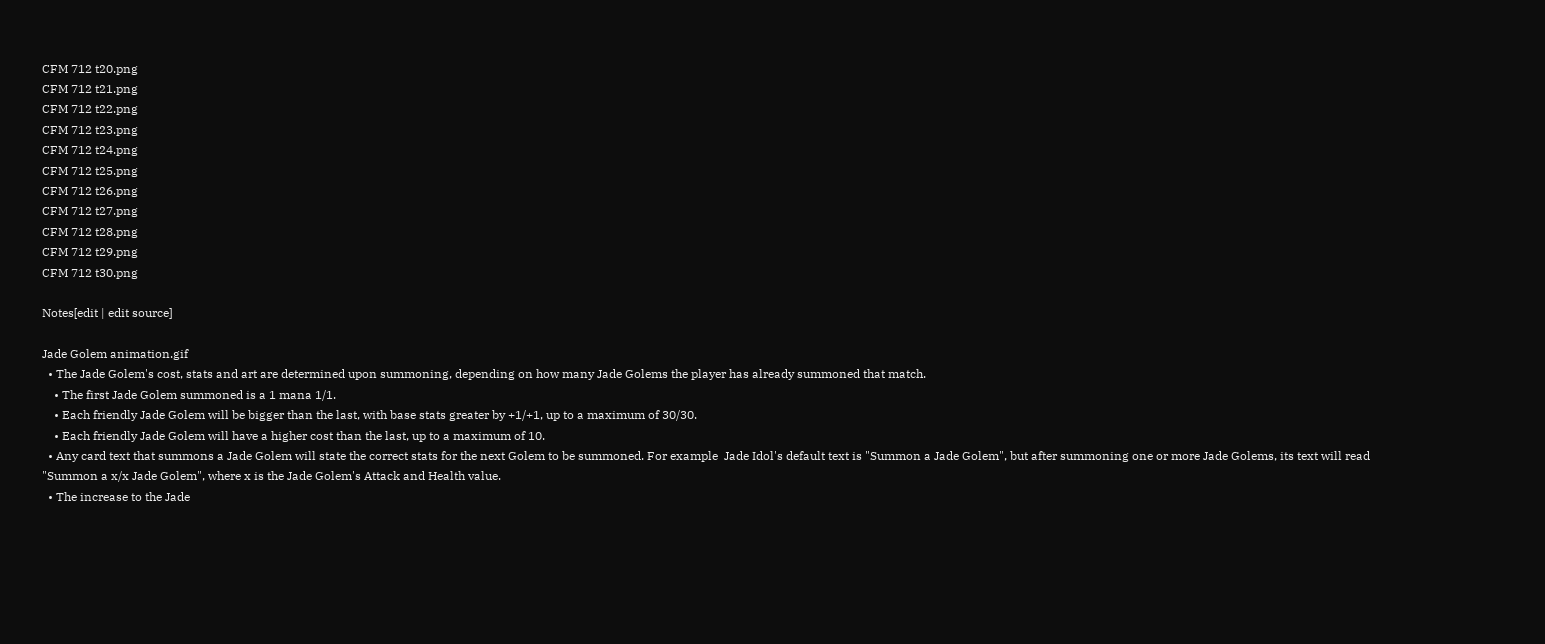CFM 712 t20.png
CFM 712 t21.png
CFM 712 t22.png
CFM 712 t23.png
CFM 712 t24.png
CFM 712 t25.png
CFM 712 t26.png
CFM 712 t27.png
CFM 712 t28.png
CFM 712 t29.png
CFM 712 t30.png

Notes[edit | edit source]

Jade Golem animation.gif
  • The Jade Golem's cost, stats and art are determined upon summoning, depending on how many Jade Golems the player has already summoned that match.
    • The first Jade Golem summoned is a 1 mana 1/1.
    • Each friendly Jade Golem will be bigger than the last, with base stats greater by +1/+1, up to a maximum of 30/30.
    • Each friendly Jade Golem will have a higher cost than the last, up to a maximum of 10.
  • Any card text that summons a Jade Golem will state the correct stats for the next Golem to be summoned. For example  Jade Idol's default text is "Summon a Jade Golem", but after summoning one or more Jade Golems, its text will read "Summon a x/x Jade Golem", where x is the Jade Golem's Attack and Health value.
  • The increase to the Jade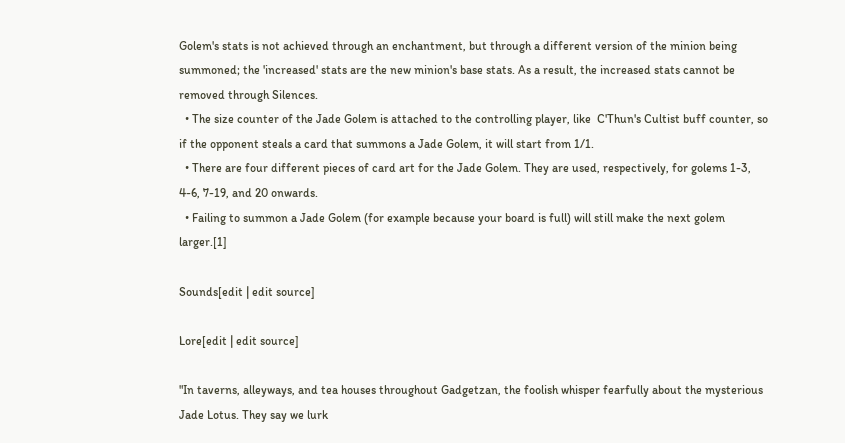Golem's stats is not achieved through an enchantment, but through a different version of the minion being summoned; the 'increased' stats are the new minion's base stats. As a result, the increased stats cannot be removed through Silences.
  • The size counter of the Jade Golem is attached to the controlling player, like  C'Thun's Cultist buff counter, so if the opponent steals a card that summons a Jade Golem, it will start from 1/1.
  • There are four different pieces of card art for the Jade Golem. They are used, respectively, for golems 1-3, 4-6, 7-19, and 20 onwards.
  • Failing to summon a Jade Golem (for example because your board is full) will still make the next golem larger.[1]

Sounds[edit | edit source]

Lore[edit | edit source]

"In taverns, alleyways, and tea houses throughout Gadgetzan, the foolish whisper fearfully about the mysterious Jade Lotus. They say we lurk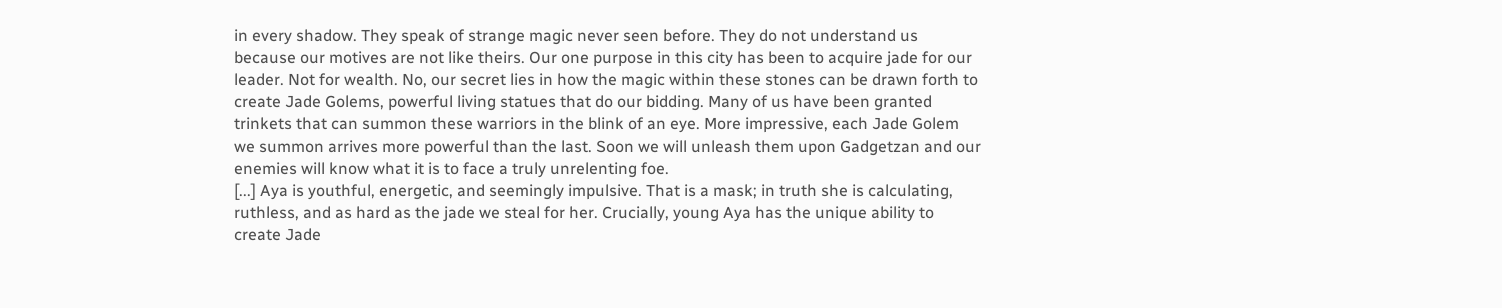in every shadow. They speak of strange magic never seen before. They do not understand us because our motives are not like theirs. Our one purpose in this city has been to acquire jade for our leader. Not for wealth. No, our secret lies in how the magic within these stones can be drawn forth to create Jade Golems, powerful living statues that do our bidding. Many of us have been granted trinkets that can summon these warriors in the blink of an eye. More impressive, each Jade Golem we summon arrives more powerful than the last. Soon we will unleash them upon Gadgetzan and our enemies will know what it is to face a truly unrelenting foe.
[...] Aya is youthful, energetic, and seemingly impulsive. That is a mask; in truth she is calculating, ruthless, and as hard as the jade we steal for her. Crucially, young Aya has the unique ability to create Jade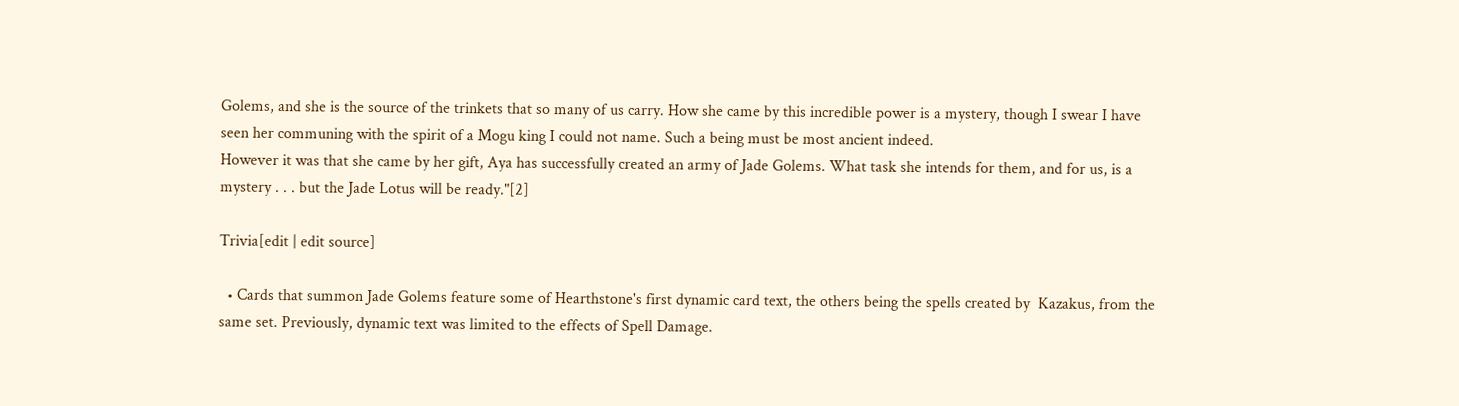Golems, and she is the source of the trinkets that so many of us carry. How she came by this incredible power is a mystery, though I swear I have seen her communing with the spirit of a Mogu king I could not name. Such a being must be most ancient indeed.
However it was that she came by her gift, Aya has successfully created an army of Jade Golems. What task she intends for them, and for us, is a mystery . . . but the Jade Lotus will be ready."[2]

Trivia[edit | edit source]

  • Cards that summon Jade Golems feature some of Hearthstone's first dynamic card text, the others being the spells created by  Kazakus, from the same set. Previously, dynamic text was limited to the effects of Spell Damage.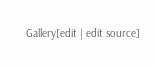Gallery[edit | edit source]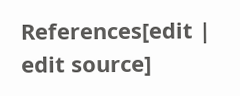References[edit | edit source]